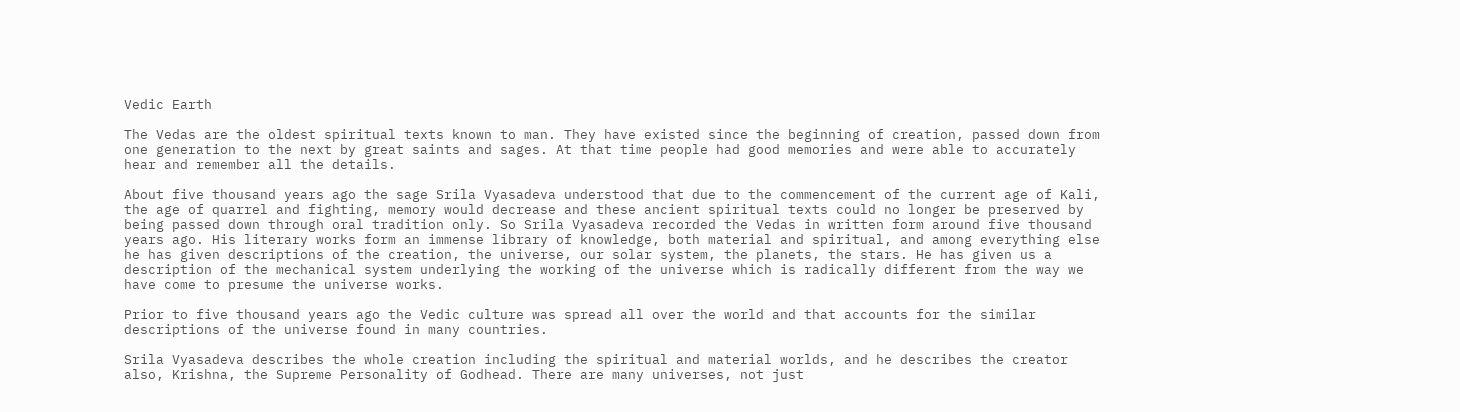Vedic Earth

The Vedas are the oldest spiritual texts known to man. They have existed since the beginning of creation, passed down from one generation to the next by great saints and sages. At that time people had good memories and were able to accurately hear and remember all the details.

About five thousand years ago the sage Srila Vyasadeva understood that due to the commencement of the current age of Kali, the age of quarrel and fighting, memory would decrease and these ancient spiritual texts could no longer be preserved by being passed down through oral tradition only. So Srila Vyasadeva recorded the Vedas in written form around five thousand years ago. His literary works form an immense library of knowledge, both material and spiritual, and among everything else he has given descriptions of the creation, the universe, our solar system, the planets, the stars. He has given us a description of the mechanical system underlying the working of the universe which is radically different from the way we have come to presume the universe works.

Prior to five thousand years ago the Vedic culture was spread all over the world and that accounts for the similar descriptions of the universe found in many countries.

Srila Vyasadeva describes the whole creation including the spiritual and material worlds, and he describes the creator also, Krishna, the Supreme Personality of Godhead. There are many universes, not just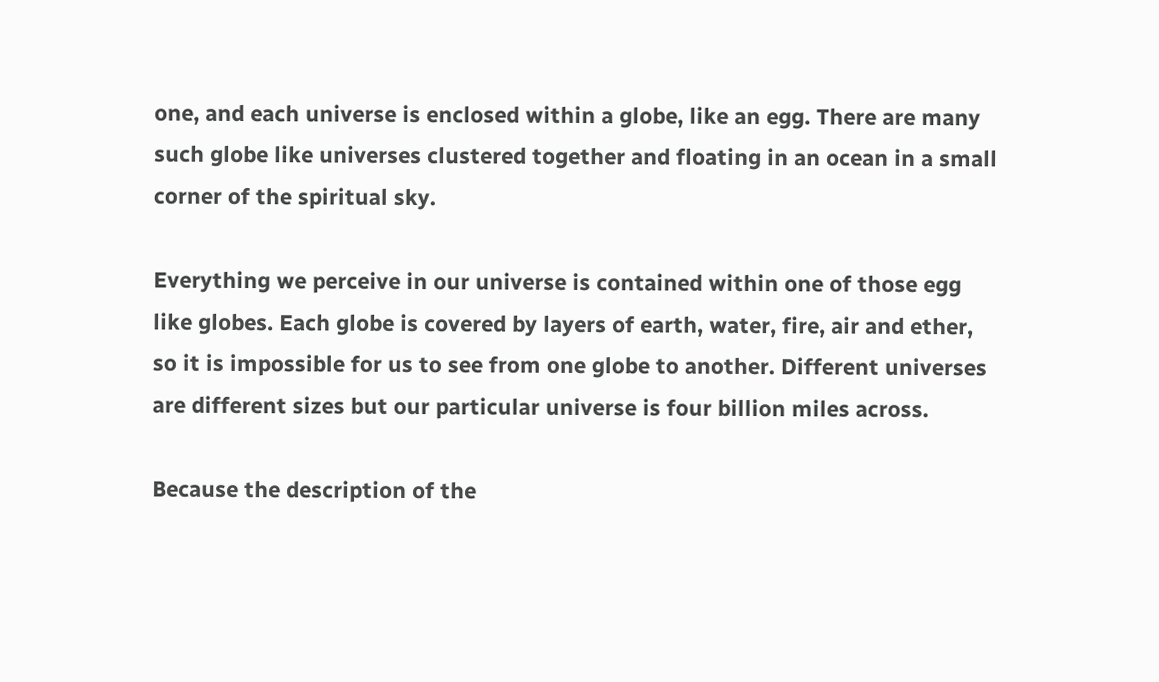one, and each universe is enclosed within a globe, like an egg. There are many such globe like universes clustered together and floating in an ocean in a small corner of the spiritual sky.

Everything we perceive in our universe is contained within one of those egg like globes. Each globe is covered by layers of earth, water, fire, air and ether, so it is impossible for us to see from one globe to another. Different universes are different sizes but our particular universe is four billion miles across.

Because the description of the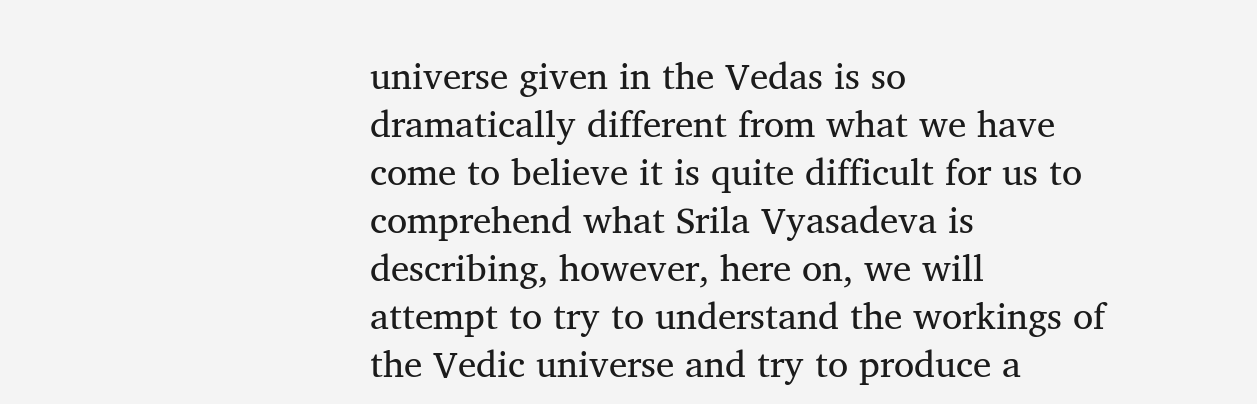universe given in the Vedas is so dramatically different from what we have come to believe it is quite difficult for us to comprehend what Srila Vyasadeva is describing, however, here on, we will attempt to try to understand the workings of the Vedic universe and try to produce a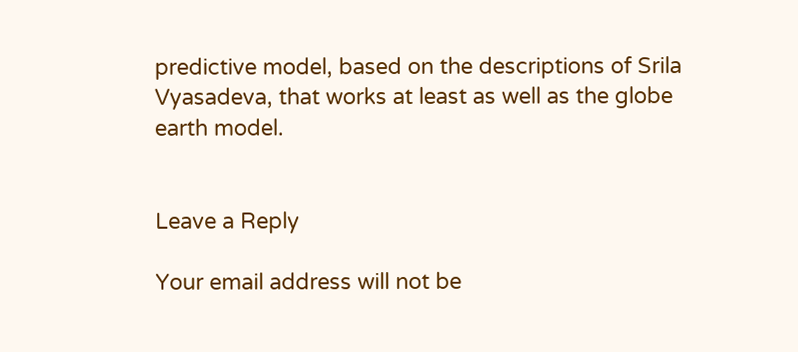predictive model, based on the descriptions of Srila Vyasadeva, that works at least as well as the globe earth model.


Leave a Reply

Your email address will not be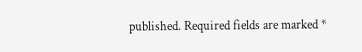published. Required fields are marked *